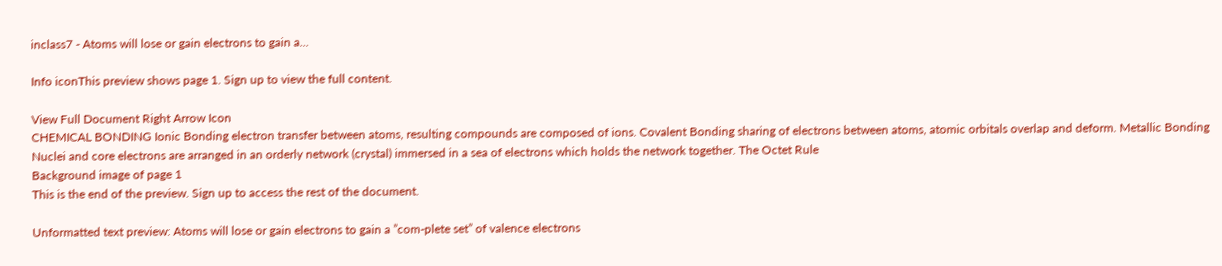inclass7 - Atoms will lose or gain electrons to gain a...

Info iconThis preview shows page 1. Sign up to view the full content.

View Full Document Right Arrow Icon
CHEMICAL BONDING Ionic Bonding electron transfer between atoms, resulting compounds are composed of ions. Covalent Bonding sharing of electrons between atoms, atomic orbitals overlap and deform. Metallic Bonding Nuclei and core electrons are arranged in an orderly network (crystal) immersed in a sea of electrons which holds the network together. The Octet Rule
Background image of page 1
This is the end of the preview. Sign up to access the rest of the document.

Unformatted text preview: Atoms will lose or gain electrons to gain a ”com-plete set” of valence electrons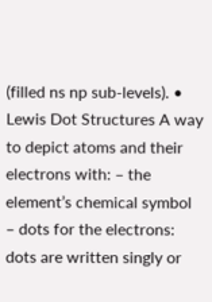(filled ns np sub-levels). • Lewis Dot Structures A way to depict atoms and their electrons with: – the element’s chemical symbol – dots for the electrons: dots are written singly or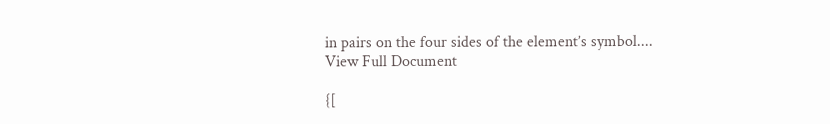in pairs on the four sides of the element’s symbol....
View Full Document

{[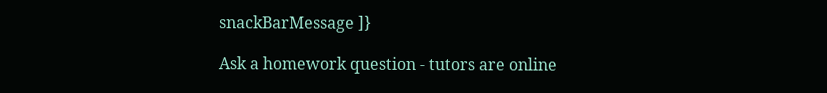snackBarMessage ]}

Ask a homework question - tutors are online